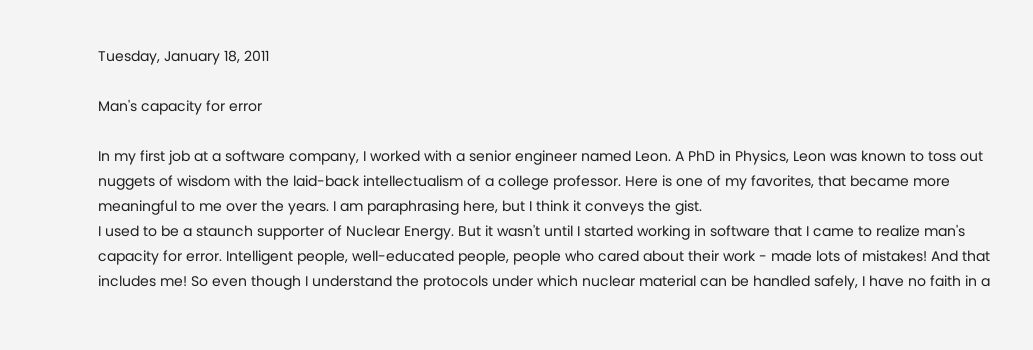Tuesday, January 18, 2011

Man's capacity for error

In my first job at a software company, I worked with a senior engineer named Leon. A PhD in Physics, Leon was known to toss out nuggets of wisdom with the laid-back intellectualism of a college professor. Here is one of my favorites, that became more meaningful to me over the years. I am paraphrasing here, but I think it conveys the gist.
I used to be a staunch supporter of Nuclear Energy. But it wasn't until I started working in software that I came to realize man's capacity for error. Intelligent people, well-educated people, people who cared about their work - made lots of mistakes! And that includes me! So even though I understand the protocols under which nuclear material can be handled safely, I have no faith in a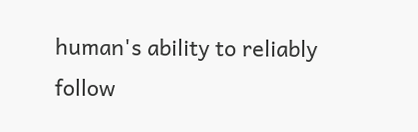human's ability to reliably follow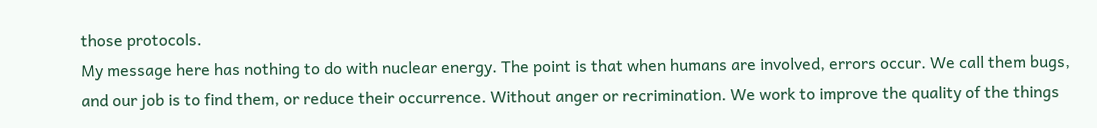those protocols.
My message here has nothing to do with nuclear energy. The point is that when humans are involved, errors occur. We call them bugs, and our job is to find them, or reduce their occurrence. Without anger or recrimination. We work to improve the quality of the things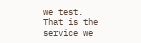we test. That is the service we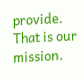provide. That is our mission.